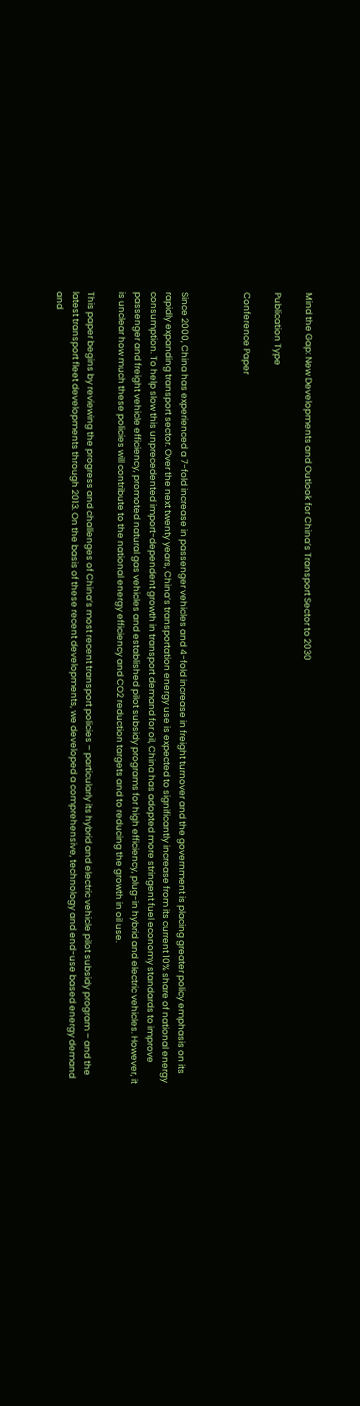Mind the Gap: New Developments and Outlook for China’s Transport Sector to 2030

Publication Type

Conference Paper



Since 2000, China has experienced a 7-fold increase in passenger vehicles and 4-fold increase in freight turnover and the government is placing greater policy emphasis on its rapidly expanding transport sector. Over the next twenty years, China’s transportation energy use is expected to significantly increase from its current 10% share of national energy consumption. To help slow this unprecedented import-dependent growth in transport demand for oil, China has adopted more stringent fuel economy standards to improve passenger and freight vehicle efficiency, promoted natural gas vehicles and established pilot subsidy programs for high efficiency, plug-in hybrid and electric vehicles. However, it is unclear how much these policies will contribute to the national energy efficiency and CO2 reduction targets and to reducing the growth in oil use.

This paper begins by reviewing the progress and challenges of China’s most recent transport policies – particularly its hybrid and electric vehicle pilot subsidy program – and the latest transport fleet developments through 2013. On the basis of these recent developments, we developed a comprehensive, technology and end-use based energy demand and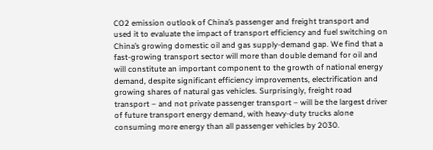CO2 emission outlook of China’s passenger and freight transport and used it to evaluate the impact of transport efficiency and fuel switching on China’s growing domestic oil and gas supply-demand gap. We find that a fast-growing transport sector will more than double demand for oil and will constitute an important component to the growth of national energy demand, despite significant efficiency improvements, electrification and growing shares of natural gas vehicles. Surprisingly, freight road transport – and not private passenger transport – will be the largest driver of future transport energy demand, with heavy-duty trucks alone consuming more energy than all passenger vehicles by 2030.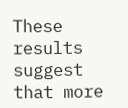These results suggest that more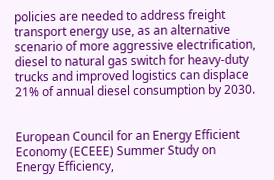policies are needed to address freight transport energy use, as an alternative scenario of more aggressive electrification, diesel to natural gas switch for heavy-duty trucks and improved logistics can displace 21% of annual diesel consumption by 2030.


European Council for an Energy Efficient Economy (ECEEE) Summer Study on Energy Efficiency,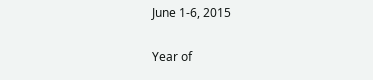June 1-6, 2015

Year of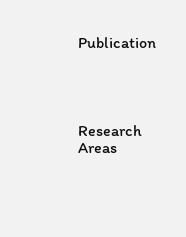Publication




Research Areas